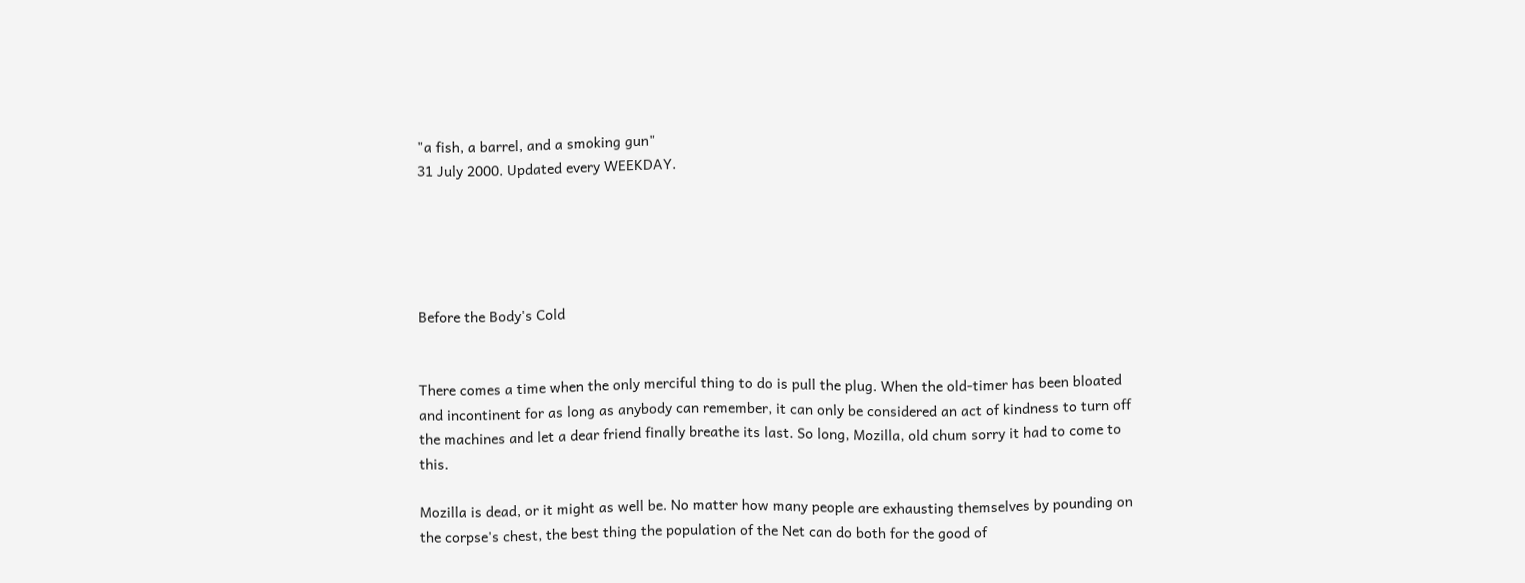"a fish, a barrel, and a smoking gun"
31 July 2000. Updated every WEEKDAY.





Before the Body's Cold


There comes a time when the only merciful thing to do is pull the plug. When the old-timer has been bloated and incontinent for as long as anybody can remember, it can only be considered an act of kindness to turn off the machines and let a dear friend finally breathe its last. So long, Mozilla, old chum sorry it had to come to this.

Mozilla is dead, or it might as well be. No matter how many people are exhausting themselves by pounding on the corpse's chest, the best thing the population of the Net can do both for the good of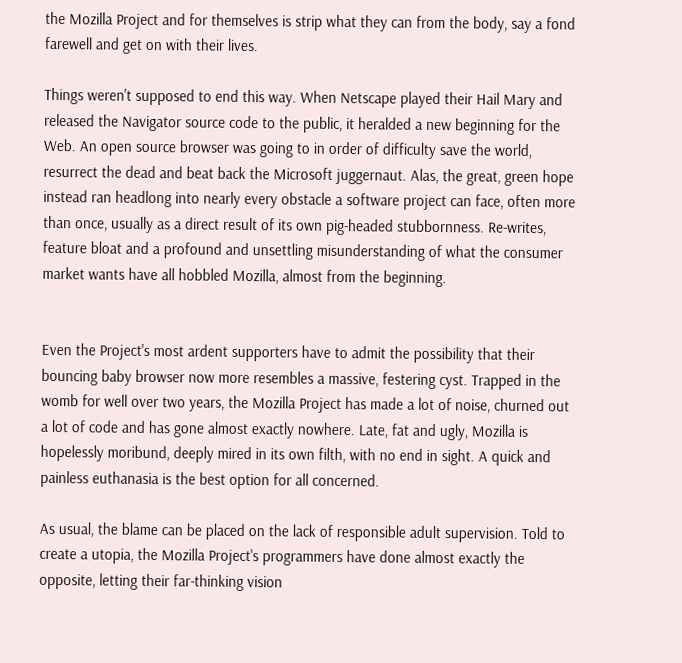the Mozilla Project and for themselves is strip what they can from the body, say a fond farewell and get on with their lives.

Things weren't supposed to end this way. When Netscape played their Hail Mary and released the Navigator source code to the public, it heralded a new beginning for the Web. An open source browser was going to in order of difficulty save the world, resurrect the dead and beat back the Microsoft juggernaut. Alas, the great, green hope instead ran headlong into nearly every obstacle a software project can face, often more than once, usually as a direct result of its own pig-headed stubbornness. Re-writes, feature bloat and a profound and unsettling misunderstanding of what the consumer market wants have all hobbled Mozilla, almost from the beginning.


Even the Project's most ardent supporters have to admit the possibility that their bouncing baby browser now more resembles a massive, festering cyst. Trapped in the womb for well over two years, the Mozilla Project has made a lot of noise, churned out a lot of code and has gone almost exactly nowhere. Late, fat and ugly, Mozilla is hopelessly moribund, deeply mired in its own filth, with no end in sight. A quick and painless euthanasia is the best option for all concerned.

As usual, the blame can be placed on the lack of responsible adult supervision. Told to create a utopia, the Mozilla Project's programmers have done almost exactly the opposite, letting their far-thinking vision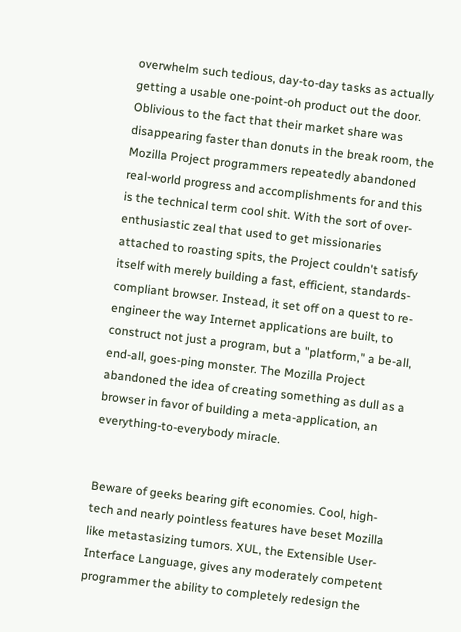overwhelm such tedious, day-to-day tasks as actually getting a usable one-point-oh product out the door. Oblivious to the fact that their market share was disappearing faster than donuts in the break room, the Mozilla Project programmers repeatedly abandoned real-world progress and accomplishments for and this is the technical term cool shit. With the sort of over-enthusiastic zeal that used to get missionaries attached to roasting spits, the Project couldn't satisfy itself with merely building a fast, efficient, standards-compliant browser. Instead, it set off on a quest to re-engineer the way Internet applications are built, to construct not just a program, but a "platform," a be-all, end-all, goes-ping monster. The Mozilla Project abandoned the idea of creating something as dull as a browser in favor of building a meta-application, an everything-to-everybody miracle.


Beware of geeks bearing gift economies. Cool, high-tech and nearly pointless features have beset Mozilla like metastasizing tumors. XUL, the Extensible User-Interface Language, gives any moderately competent programmer the ability to completely redesign the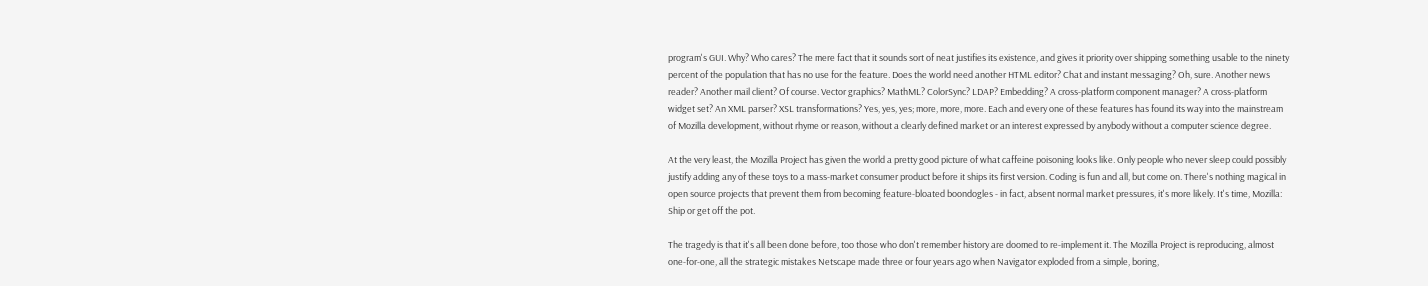program's GUI. Why? Who cares? The mere fact that it sounds sort of neat justifies its existence, and gives it priority over shipping something usable to the ninety percent of the population that has no use for the feature. Does the world need another HTML editor? Chat and instant messaging? Oh, sure. Another news reader? Another mail client? Of course. Vector graphics? MathML? ColorSync? LDAP? Embedding? A cross-platform component manager? A cross-platform widget set? An XML parser? XSL transformations? Yes, yes, yes; more, more, more. Each and every one of these features has found its way into the mainstream of Mozilla development, without rhyme or reason, without a clearly defined market or an interest expressed by anybody without a computer science degree.

At the very least, the Mozilla Project has given the world a pretty good picture of what caffeine poisoning looks like. Only people who never sleep could possibly justify adding any of these toys to a mass-market consumer product before it ships its first version. Coding is fun and all, but come on. There's nothing magical in open source projects that prevent them from becoming feature-bloated boondogles - in fact, absent normal market pressures, it's more likely. It's time, Mozilla: Ship or get off the pot.

The tragedy is that it's all been done before, too those who don't remember history are doomed to re-implement it. The Mozilla Project is reproducing, almost one-for-one, all the strategic mistakes Netscape made three or four years ago when Navigator exploded from a simple, boring,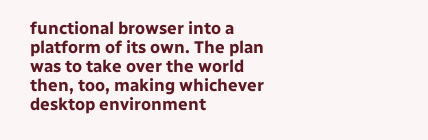functional browser into a platform of its own. The plan was to take over the world then, too, making whichever desktop environment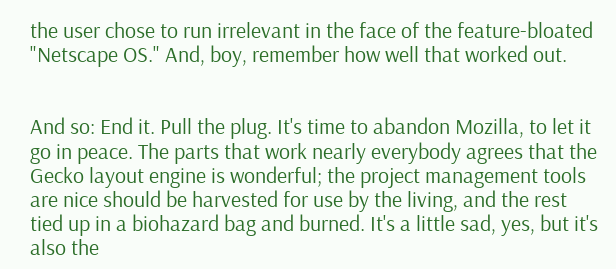the user chose to run irrelevant in the face of the feature-bloated "Netscape OS." And, boy, remember how well that worked out.


And so: End it. Pull the plug. It's time to abandon Mozilla, to let it go in peace. The parts that work nearly everybody agrees that the Gecko layout engine is wonderful; the project management tools are nice should be harvested for use by the living, and the rest tied up in a biohazard bag and burned. It's a little sad, yes, but it's also the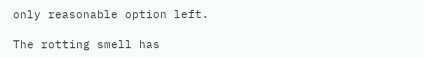only reasonable option left.

The rotting smell has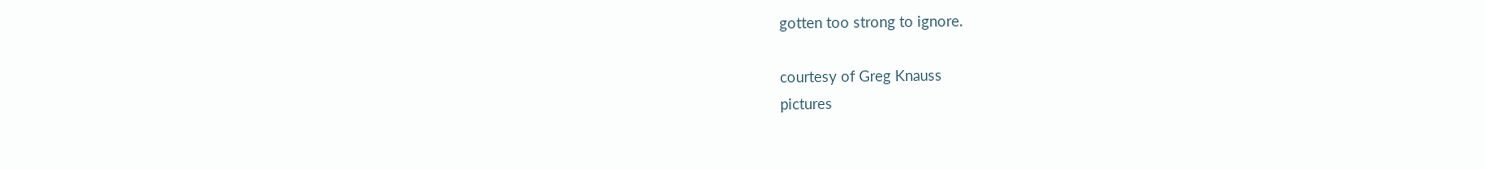gotten too strong to ignore.

courtesy of Greg Knauss
pictures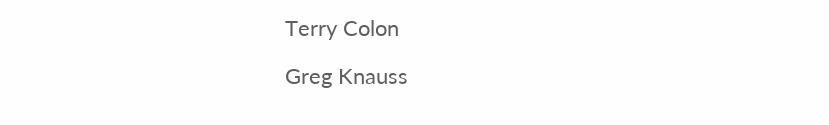Terry Colon

Greg Knauss